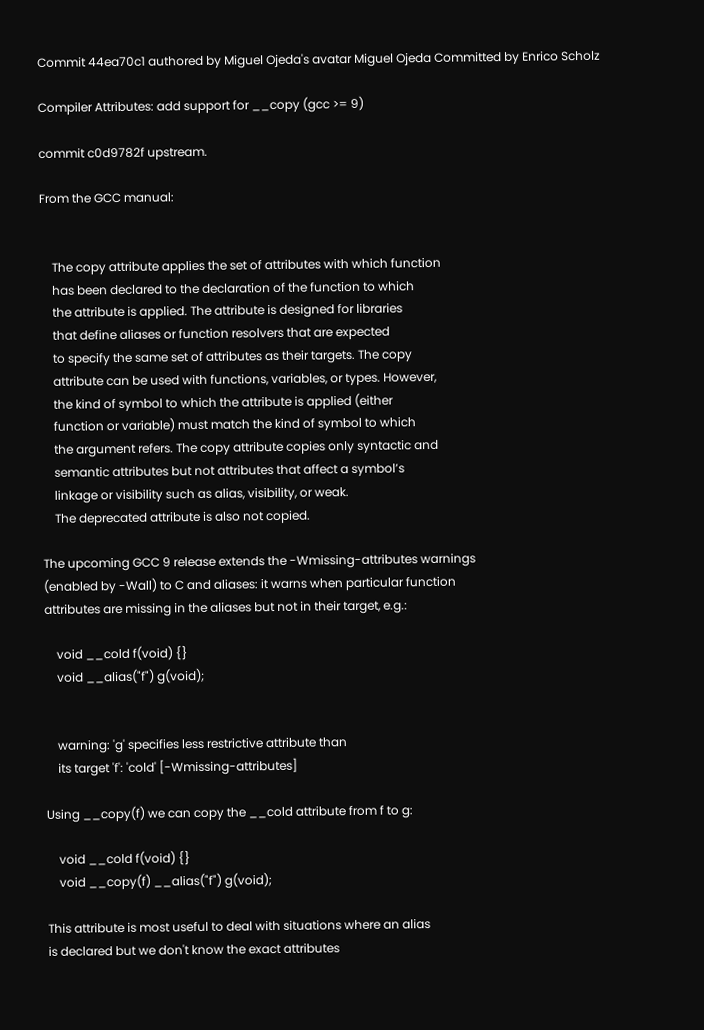Commit 44ea70c1 authored by Miguel Ojeda's avatar Miguel Ojeda Committed by Enrico Scholz

Compiler Attributes: add support for __copy (gcc >= 9)

commit c0d9782f upstream.

From the GCC manual:


    The copy attribute applies the set of attributes with which function
    has been declared to the declaration of the function to which
    the attribute is applied. The attribute is designed for libraries
    that define aliases or function resolvers that are expected
    to specify the same set of attributes as their targets. The copy
    attribute can be used with functions, variables, or types. However,
    the kind of symbol to which the attribute is applied (either
    function or variable) must match the kind of symbol to which
    the argument refers. The copy attribute copies only syntactic and
    semantic attributes but not attributes that affect a symbol’s
    linkage or visibility such as alias, visibility, or weak.
    The deprecated attribute is also not copied.

The upcoming GCC 9 release extends the -Wmissing-attributes warnings
(enabled by -Wall) to C and aliases: it warns when particular function
attributes are missing in the aliases but not in their target, e.g.:

    void __cold f(void) {}
    void __alias("f") g(void);


    warning: 'g' specifies less restrictive attribute than
    its target 'f': 'cold' [-Wmissing-attributes]

Using __copy(f) we can copy the __cold attribute from f to g:

    void __cold f(void) {}
    void __copy(f) __alias("f") g(void);

This attribute is most useful to deal with situations where an alias
is declared but we don't know the exact attributes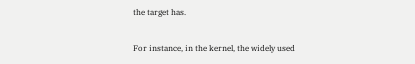the target has.

For instance, in the kernel, the widely used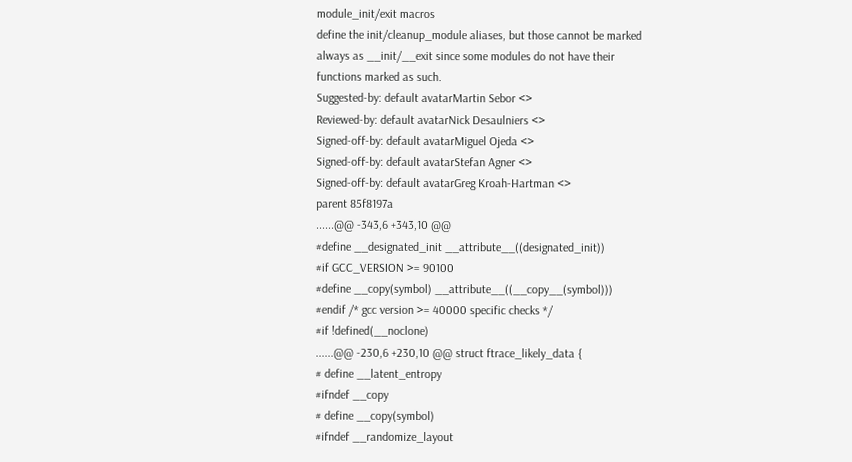module_init/exit macros
define the init/cleanup_module aliases, but those cannot be marked
always as __init/__exit since some modules do not have their
functions marked as such.
Suggested-by: default avatarMartin Sebor <>
Reviewed-by: default avatarNick Desaulniers <>
Signed-off-by: default avatarMiguel Ojeda <>
Signed-off-by: default avatarStefan Agner <>
Signed-off-by: default avatarGreg Kroah-Hartman <>
parent 85f8197a
......@@ -343,6 +343,10 @@
#define __designated_init __attribute__((designated_init))
#if GCC_VERSION >= 90100
#define __copy(symbol) __attribute__((__copy__(symbol)))
#endif /* gcc version >= 40000 specific checks */
#if !defined(__noclone)
......@@ -230,6 +230,10 @@ struct ftrace_likely_data {
# define __latent_entropy
#ifndef __copy
# define __copy(symbol)
#ifndef __randomize_layout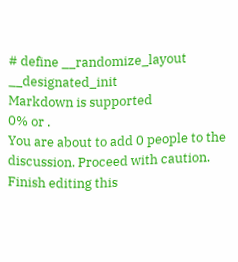# define __randomize_layout __designated_init
Markdown is supported
0% or .
You are about to add 0 people to the discussion. Proceed with caution.
Finish editing this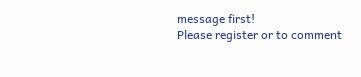message first!
Please register or to comment